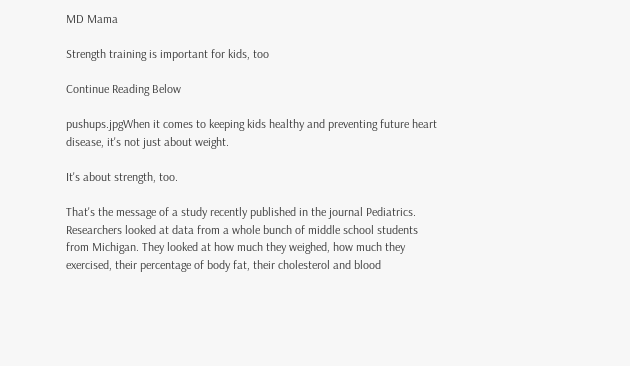MD Mama

Strength training is important for kids, too

Continue Reading Below

pushups.jpgWhen it comes to keeping kids healthy and preventing future heart disease, it's not just about weight.

It's about strength, too.

That's the message of a study recently published in the journal Pediatrics. Researchers looked at data from a whole bunch of middle school students from Michigan. They looked at how much they weighed, how much they exercised, their percentage of body fat, their cholesterol and blood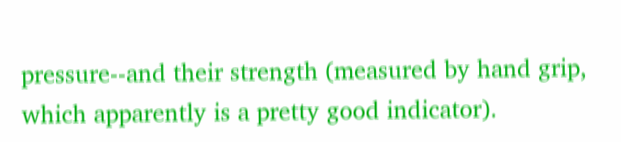pressure--and their strength (measured by hand grip, which apparently is a pretty good indicator).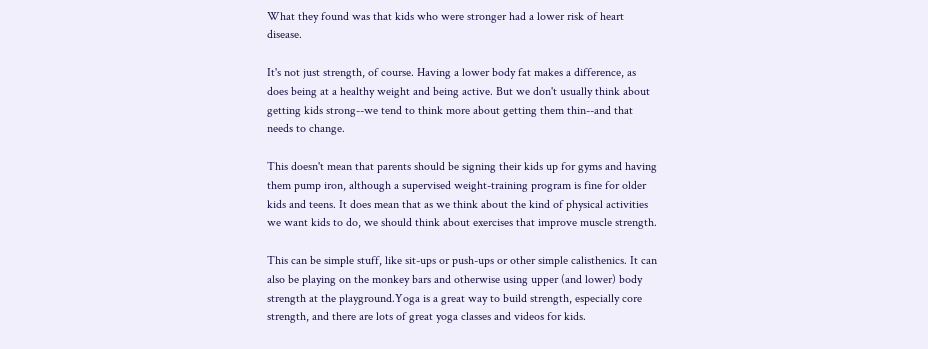What they found was that kids who were stronger had a lower risk of heart disease.

It's not just strength, of course. Having a lower body fat makes a difference, as does being at a healthy weight and being active. But we don't usually think about getting kids strong--we tend to think more about getting them thin--and that needs to change.

This doesn't mean that parents should be signing their kids up for gyms and having them pump iron, although a supervised weight-training program is fine for older kids and teens. It does mean that as we think about the kind of physical activities we want kids to do, we should think about exercises that improve muscle strength.

This can be simple stuff, like sit-ups or push-ups or other simple calisthenics. It can also be playing on the monkey bars and otherwise using upper (and lower) body strength at the playground.Yoga is a great way to build strength, especially core strength, and there are lots of great yoga classes and videos for kids.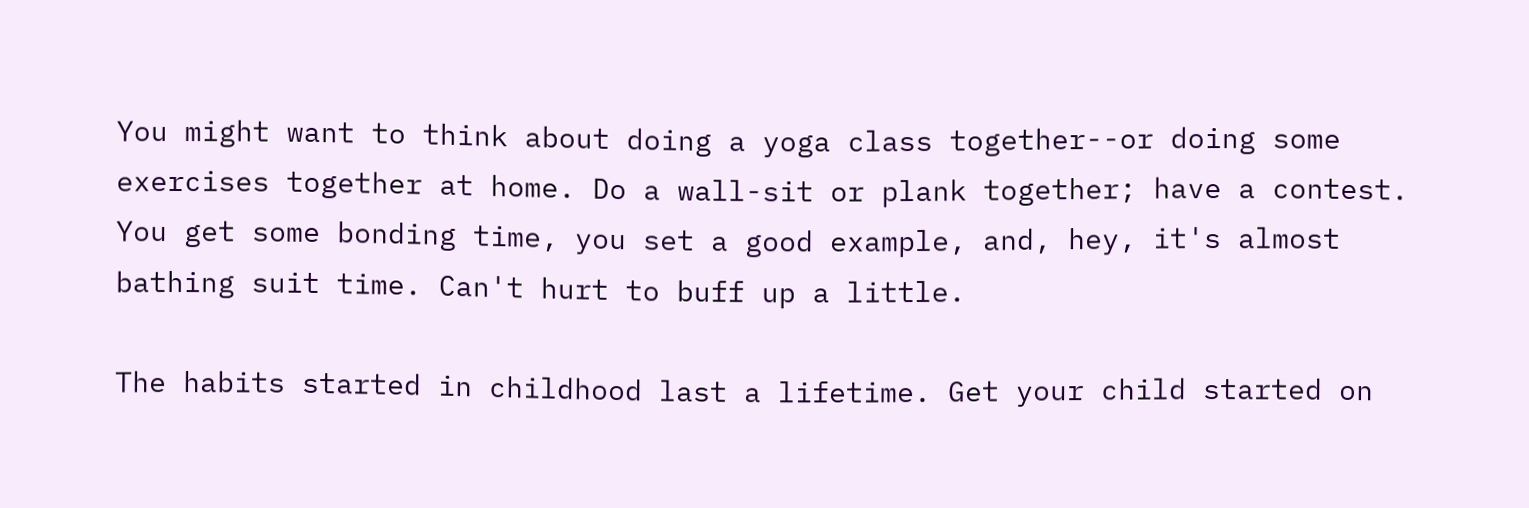You might want to think about doing a yoga class together--or doing some exercises together at home. Do a wall-sit or plank together; have a contest. You get some bonding time, you set a good example, and, hey, it's almost bathing suit time. Can't hurt to buff up a little.

The habits started in childhood last a lifetime. Get your child started on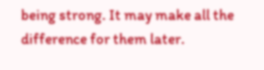being strong. It may make all the difference for them later.